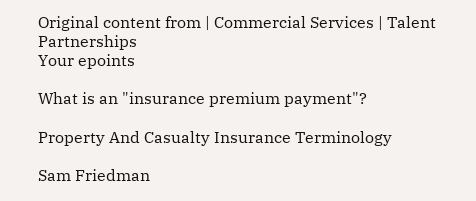Original content from | Commercial Services | Talent Partnerships
Your epoints

What is an "insurance premium payment"?

Property And Casualty Insurance Terminology

Sam Friedman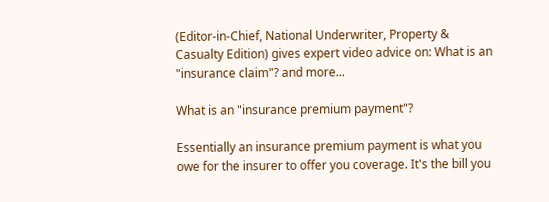(Editor-in-Chief, National Underwriter, Property & Casualty Edition) gives expert video advice on: What is an "insurance claim"? and more...

What is an "insurance premium payment"?

Essentially an insurance premium payment is what you owe for the insurer to offer you coverage. It's the bill you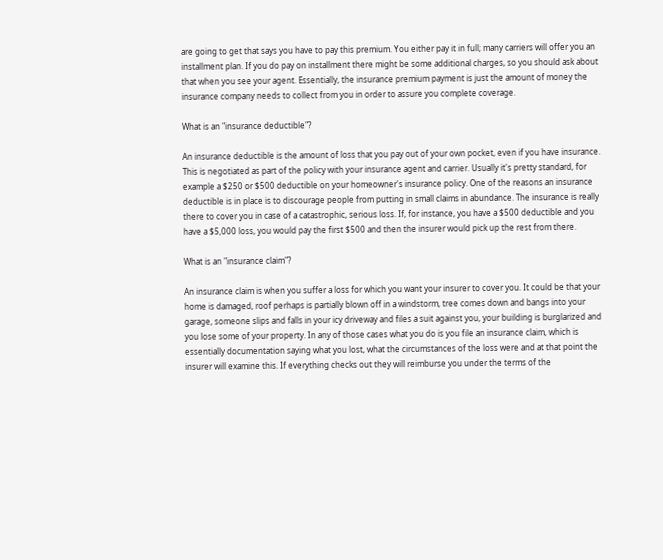are going to get that says you have to pay this premium. You either pay it in full; many carriers will offer you an installment plan. If you do pay on installment there might be some additional charges, so you should ask about that when you see your agent. Essentially, the insurance premium payment is just the amount of money the insurance company needs to collect from you in order to assure you complete coverage.

What is an "insurance deductible"?

An insurance deductible is the amount of loss that you pay out of your own pocket, even if you have insurance. This is negotiated as part of the policy with your insurance agent and carrier. Usually it's pretty standard, for example a $250 or $500 deductible on your homeowner's insurance policy. One of the reasons an insurance deductible is in place is to discourage people from putting in small claims in abundance. The insurance is really there to cover you in case of a catastrophic, serious loss. If, for instance, you have a $500 deductible and you have a $5,000 loss, you would pay the first $500 and then the insurer would pick up the rest from there.

What is an "insurance claim"?

An insurance claim is when you suffer a loss for which you want your insurer to cover you. It could be that your home is damaged, roof perhaps is partially blown off in a windstorm, tree comes down and bangs into your garage, someone slips and falls in your icy driveway and files a suit against you, your building is burglarized and you lose some of your property. In any of those cases what you do is you file an insurance claim, which is essentially documentation saying what you lost, what the circumstances of the loss were and at that point the insurer will examine this. If everything checks out they will reimburse you under the terms of the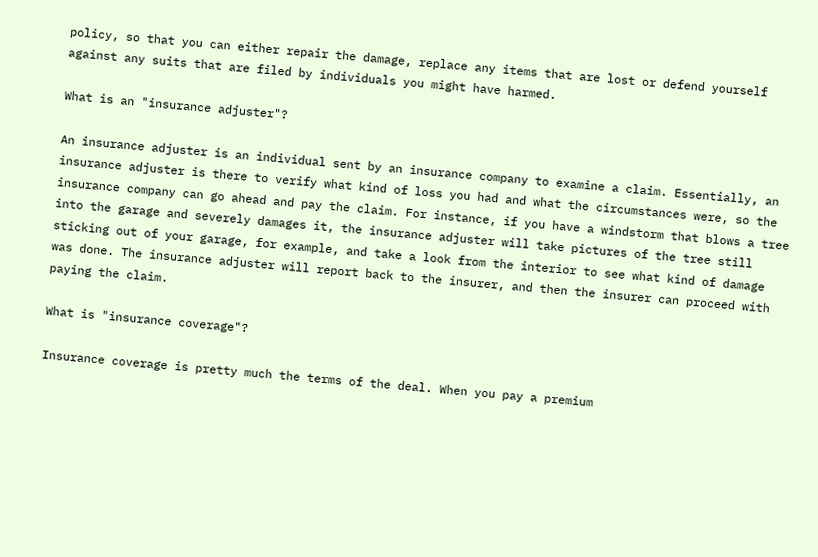policy, so that you can either repair the damage, replace any items that are lost or defend yourself against any suits that are filed by individuals you might have harmed.

What is an "insurance adjuster"?

An insurance adjuster is an individual sent by an insurance company to examine a claim. Essentially, an insurance adjuster is there to verify what kind of loss you had and what the circumstances were, so the insurance company can go ahead and pay the claim. For instance, if you have a windstorm that blows a tree into the garage and severely damages it, the insurance adjuster will take pictures of the tree still sticking out of your garage, for example, and take a look from the interior to see what kind of damage was done. The insurance adjuster will report back to the insurer, and then the insurer can proceed with paying the claim.

What is "insurance coverage"?

Insurance coverage is pretty much the terms of the deal. When you pay a premium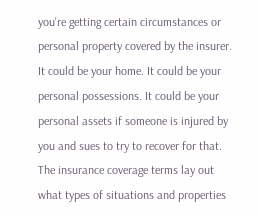you're getting certain circumstances or personal property covered by the insurer. It could be your home. It could be your personal possessions. It could be your personal assets if someone is injured by you and sues to try to recover for that. The insurance coverage terms lay out what types of situations and properties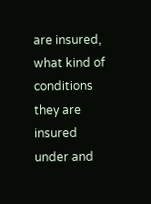are insured, what kind of conditions they are insured under and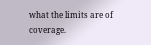what the limits are of coverage.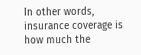In other words, insurance coverage is how much the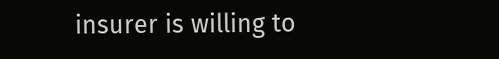insurer is willing to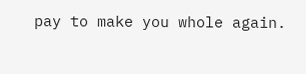pay to make you whole again.